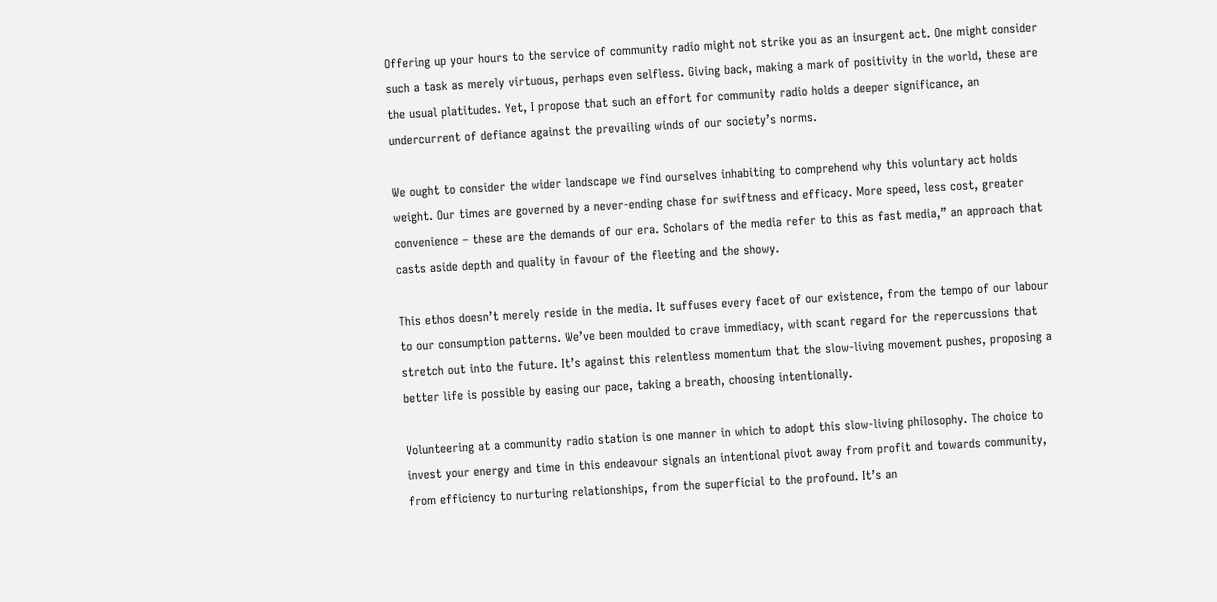Offering up your hours to the service of community radio might not strike you as an insurgent act. One might consider such a task as merely virtuous, perhaps even selfless. Giving back, making a mark of positivity in the world, these are the usual platitudes. Yet, I propose that such an effort for community radio holds a deeper significance, an undercurrent of defiance against the prevailing winds of our society’s norms.

We ought to consider the wider landscape we find ourselves inhabiting to comprehend why this voluntary act holds weight. Our times are governed by a never-ending chase for swiftness and efficacy. More speed, less cost, greater convenience – these are the demands of our era. Scholars of the media refer to this as fast media,” an approach that casts aside depth and quality in favour of the fleeting and the showy.

This ethos doesn’t merely reside in the media. It suffuses every facet of our existence, from the tempo of our labour to our consumption patterns. We’ve been moulded to crave immediacy, with scant regard for the repercussions that stretch out into the future. It’s against this relentless momentum that the slow-living movement pushes, proposing a better life is possible by easing our pace, taking a breath, choosing intentionally.

Volunteering at a community radio station is one manner in which to adopt this slow-living philosophy. The choice to invest your energy and time in this endeavour signals an intentional pivot away from profit and towards community, from efficiency to nurturing relationships, from the superficial to the profound. It’s an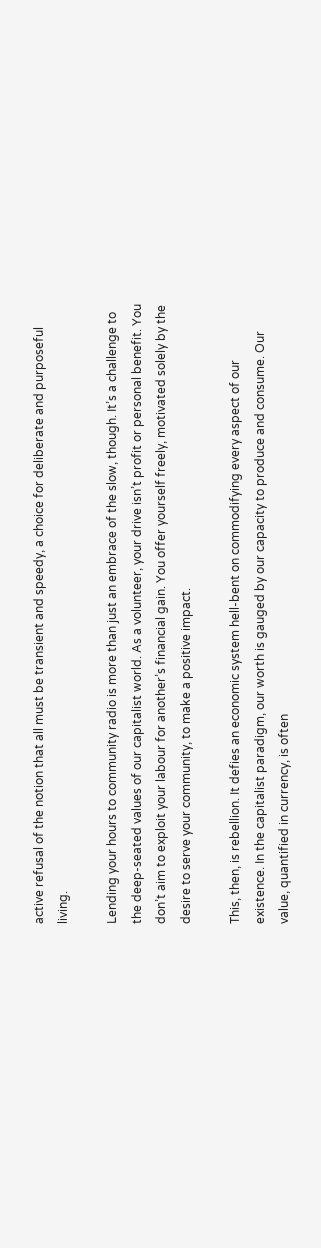active refusal of the notion that all must be transient and speedy, a choice for deliberate and purposeful living.

Lending your hours to community radio is more than just an embrace of the slow, though. It’s a challenge to the deep-seated values of our capitalist world. As a volunteer, your drive isn’t profit or personal benefit. You don’t aim to exploit your labour for another’s financial gain. You offer yourself freely, motivated solely by the desire to serve your community, to make a positive impact.

This, then, is rebellion. It defies an economic system hell-bent on commodifying every aspect of our existence. In the capitalist paradigm, our worth is gauged by our capacity to produce and consume. Our value, quantified in currency, is often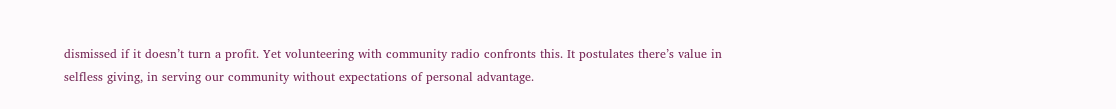dismissed if it doesn’t turn a profit. Yet volunteering with community radio confronts this. It postulates there’s value in selfless giving, in serving our community without expectations of personal advantage.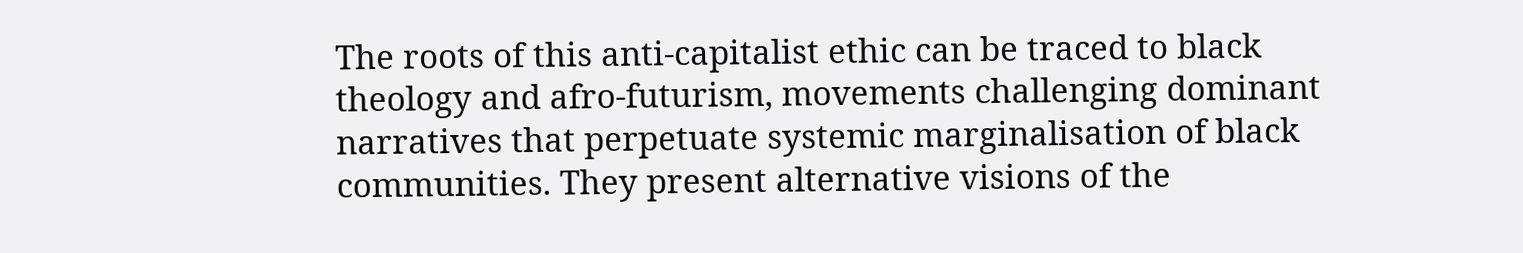The roots of this anti-capitalist ethic can be traced to black theology and afro-futurism, movements challenging dominant narratives that perpetuate systemic marginalisation of black communities. They present alternative visions of the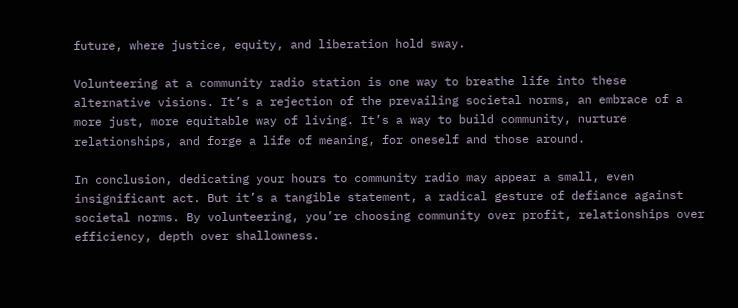future, where justice, equity, and liberation hold sway.

Volunteering at a community radio station is one way to breathe life into these alternative visions. It’s a rejection of the prevailing societal norms, an embrace of a more just, more equitable way of living. It’s a way to build community, nurture relationships, and forge a life of meaning, for oneself and those around.

In conclusion, dedicating your hours to community radio may appear a small, even insignificant act. But it’s a tangible statement, a radical gesture of defiance against societal norms. By volunteering, you’re choosing community over profit, relationships over efficiency, depth over shallowness.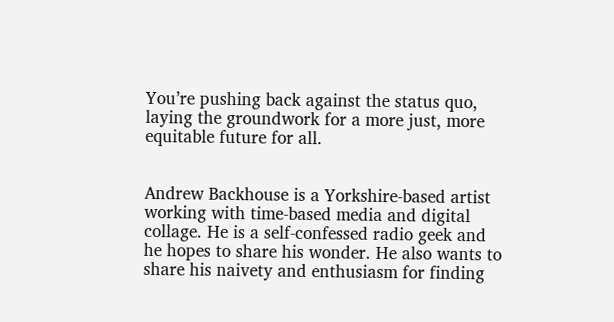You’re pushing back against the status quo, laying the groundwork for a more just, more equitable future for all.


Andrew Backhouse is a Yorkshire-based artist working with time-based media and digital collage. He is a self-confessed radio geek and he hopes to share his wonder. He also wants to share his naivety and enthusiasm for finding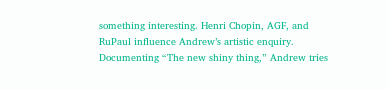something interesting. Henri Chopin, AGF, and RuPaul influence Andrew’s artistic enquiry. Documenting “The new shiny thing,” Andrew tries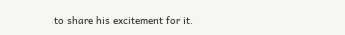to share his excitement for it.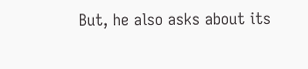But, he also asks about its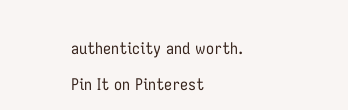authenticity and worth.

Pin It on Pinterest